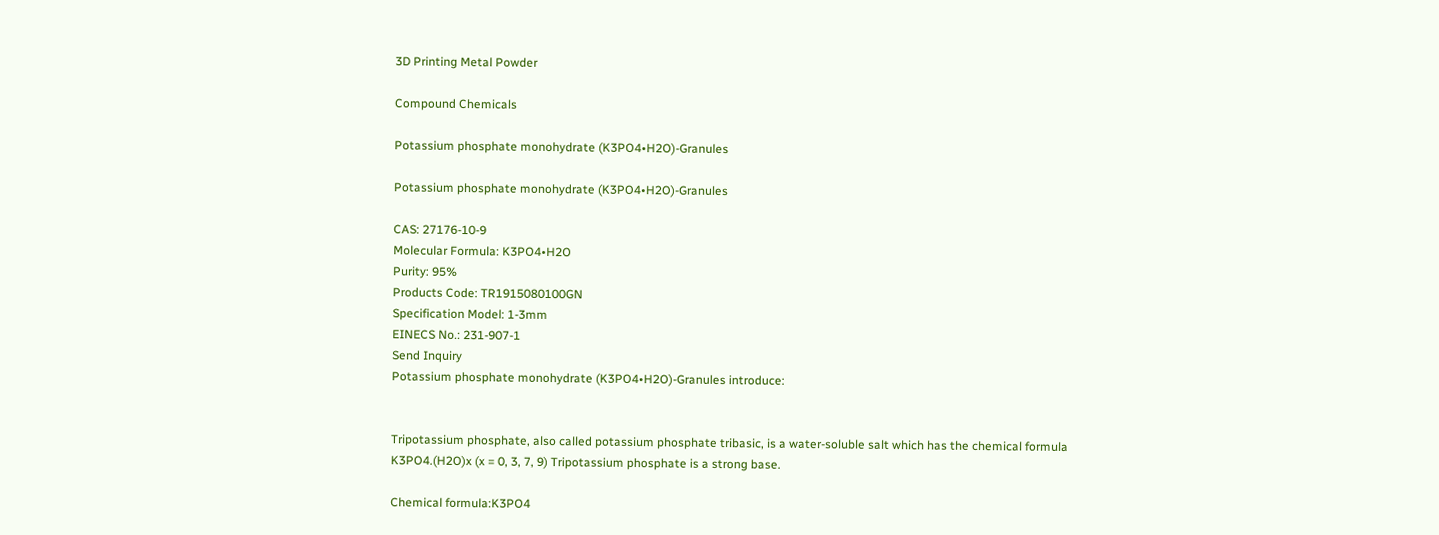3D Printing Metal Powder

Compound Chemicals

Potassium phosphate monohydrate (K3PO4•H2O)-Granules

Potassium phosphate monohydrate (K3PO4•H2O)-Granules

CAS: 27176-10-9
Molecular Formula: K3PO4•H2O
Purity: 95%
Products Code: TR1915080100GN
Specification Model: 1-3mm
EINECS No.: 231-907-1
Send Inquiry
Potassium phosphate monohydrate (K3PO4•H2O)-Granules introduce:


Tripotassium phosphate, also called potassium phosphate tribasic, is a water-soluble salt which has the chemical formula K3PO4.(H2O)x (x = 0, 3, 7, 9) Tripotassium phosphate is a strong base.

Chemical formula:K3PO4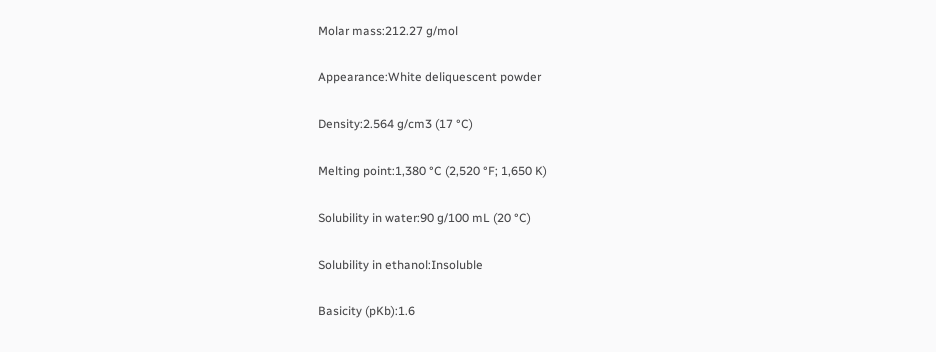Molar mass:212.27 g/mol

Appearance:White deliquescent powder

Density:2.564 g/cm3 (17 °C)

Melting point:1,380 °C (2,520 °F; 1,650 K)

Solubility in water:90 g/100 mL (20 °C)

Solubility in ethanol:Insoluble

Basicity (pKb):1.6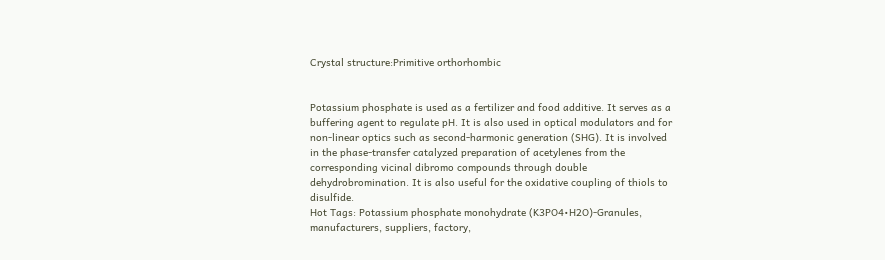Crystal structure:Primitive orthorhombic


Potassium phosphate is used as a fertilizer and food additive. It serves as a buffering agent to regulate pH. It is also used in optical modulators and for non-linear optics such as second-harmonic generation (SHG). It is involved in the phase-transfer catalyzed preparation of acetylenes from the corresponding vicinal dibromo compounds through double dehydrobromination. It is also useful for the oxidative coupling of thiols to disulfide.
Hot Tags: Potassium phosphate monohydrate (K3PO4•H2O)-Granules, manufacturers, suppliers, factory,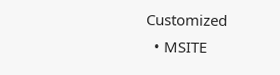Customized
  • MSITE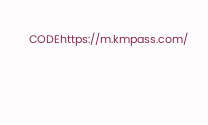CODEhttps://m.kmpass.com/